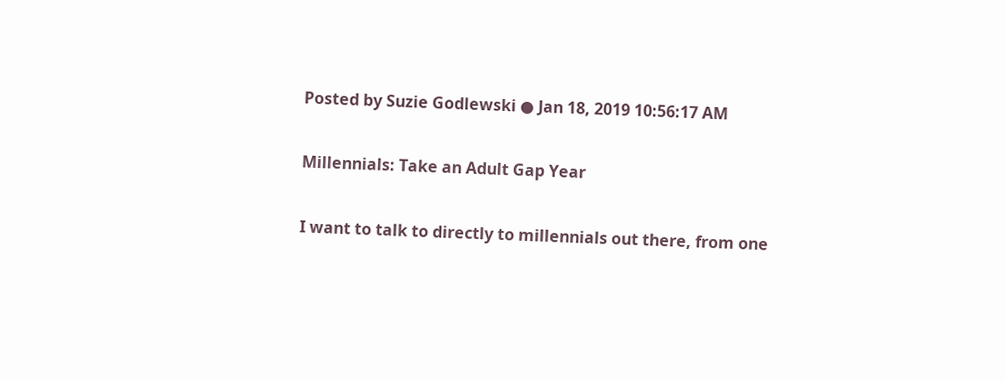Posted by Suzie Godlewski ● Jan 18, 2019 10:56:17 AM

Millennials: Take an Adult Gap Year

I want to talk to directly to millennials out there, from one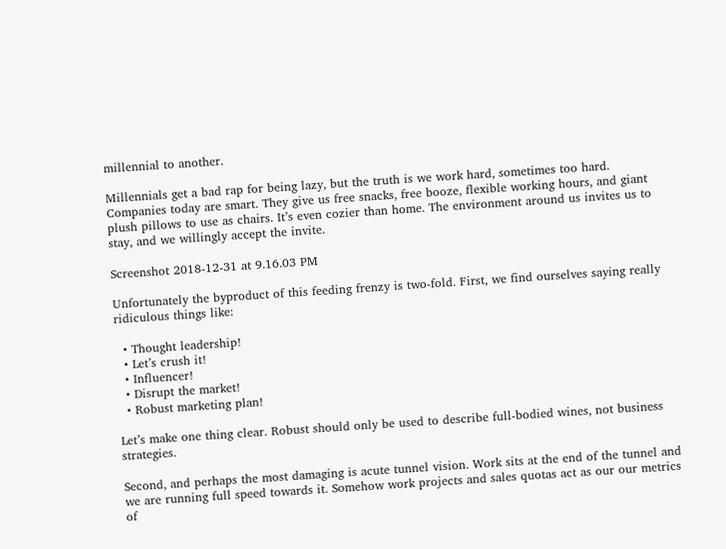millennial to another.

Millennials get a bad rap for being lazy, but the truth is we work hard, sometimes too hard. Companies today are smart. They give us free snacks, free booze, flexible working hours, and giant plush pillows to use as chairs. It’s even cozier than home. The environment around us invites us to stay, and we willingly accept the invite.

Screenshot 2018-12-31 at 9.16.03 PM

Unfortunately the byproduct of this feeding frenzy is two-fold. First, we find ourselves saying really ridiculous things like:

  • Thought leadership!
  • Let’s crush it!
  • Influencer!
  • Disrupt the market!
  • Robust marketing plan!

Let’s make one thing clear. Robust should only be used to describe full-bodied wines, not business strategies.

Second, and perhaps the most damaging is acute tunnel vision. Work sits at the end of the tunnel and we are running full speed towards it. Somehow work projects and sales quotas act as our our metrics of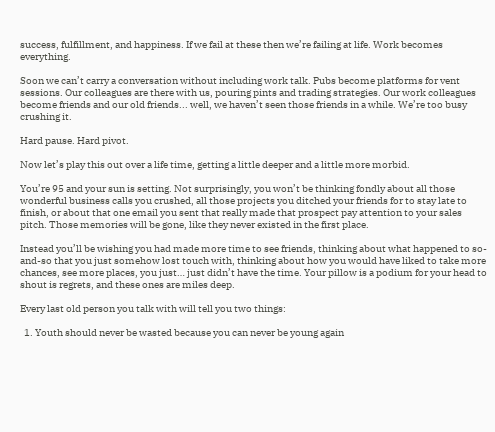success, fulfillment, and happiness. If we fail at these then we’re failing at life. Work becomes everything.

Soon we can’t carry a conversation without including work talk. Pubs become platforms for vent sessions. Our colleagues are there with us, pouring pints and trading strategies. Our work colleagues become friends and our old friends... well, we haven’t seen those friends in a while. We’re too busy crushing it.

Hard pause. Hard pivot.

Now let’s play this out over a life time, getting a little deeper and a little more morbid.

You’re 95 and your sun is setting. Not surprisingly, you won’t be thinking fondly about all those wonderful business calls you crushed, all those projects you ditched your friends for to stay late to finish, or about that one email you sent that really made that prospect pay attention to your sales pitch. Those memories will be gone, like they never existed in the first place.

Instead you’ll be wishing you had made more time to see friends, thinking about what happened to so-and-so that you just somehow lost touch with, thinking about how you would have liked to take more chances, see more places, you just… just didn’t have the time. Your pillow is a podium for your head to shout is regrets, and these ones are miles deep.

Every last old person you talk with will tell you two things:

  1. Youth should never be wasted because you can never be young again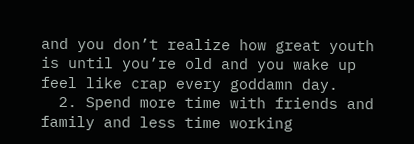and you don’t realize how great youth is until you’re old and you wake up feel like crap every goddamn day.
  2. Spend more time with friends and family and less time working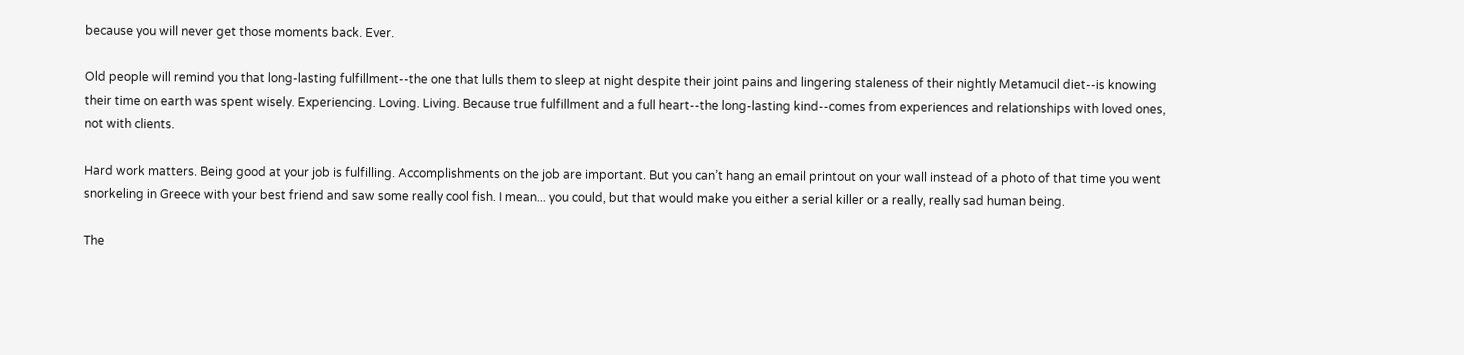because you will never get those moments back. Ever.

Old people will remind you that long-lasting fulfillment--the one that lulls them to sleep at night despite their joint pains and lingering staleness of their nightly Metamucil diet--is knowing their time on earth was spent wisely. Experiencing. Loving. Living. Because true fulfillment and a full heart--the long-lasting kind--comes from experiences and relationships with loved ones, not with clients.

Hard work matters. Being good at your job is fulfilling. Accomplishments on the job are important. But you can’t hang an email printout on your wall instead of a photo of that time you went snorkeling in Greece with your best friend and saw some really cool fish. I mean... you could, but that would make you either a serial killer or a really, really sad human being.

The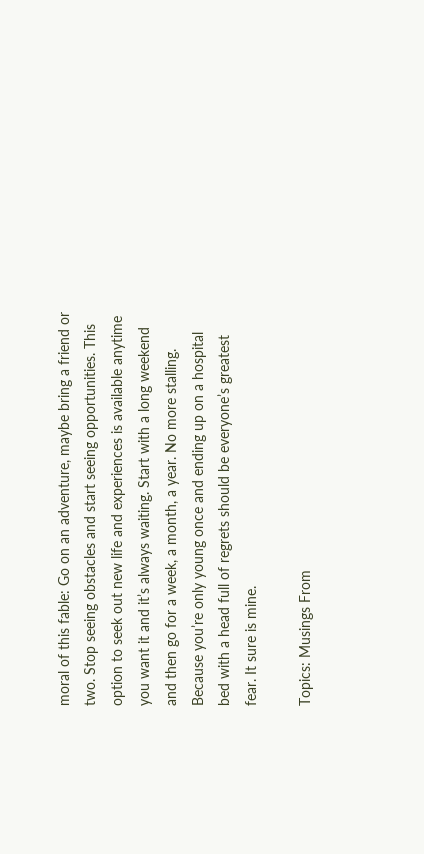moral of this fable: Go on an adventure, maybe bring a friend or two. Stop seeing obstacles and start seeing opportunities. This option to seek out new life and experiences is available anytime you want it and it’s always waiting. Start with a long weekend and then go for a week, a month, a year. No more stalling. Because you’re only young once and ending up on a hospital bed with a head full of regrets should be everyone’s greatest fear. It sure is mine.

Topics: Musings From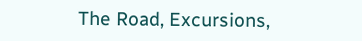The Road, Excursions,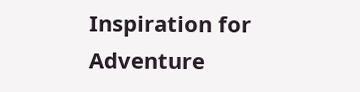Inspiration for Adventure